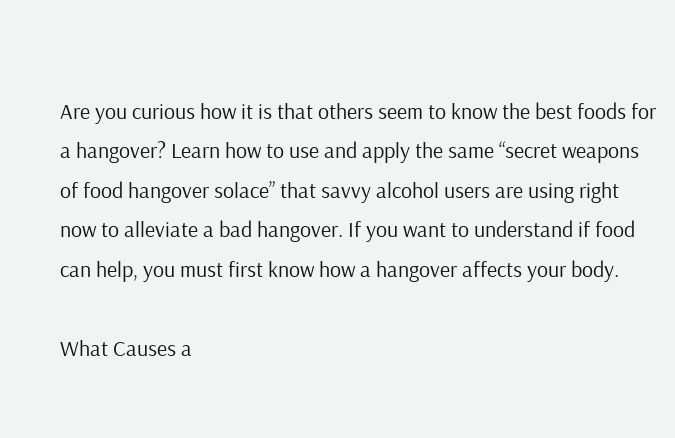Are you curious how it is that others seem to know the best foods for a hangover? Learn how to use and apply the same “secret weapons of food hangover solace” that savvy alcohol users are using right now to alleviate a bad hangover. If you want to understand if food can help, you must first know how a hangover affects your body.

What Causes a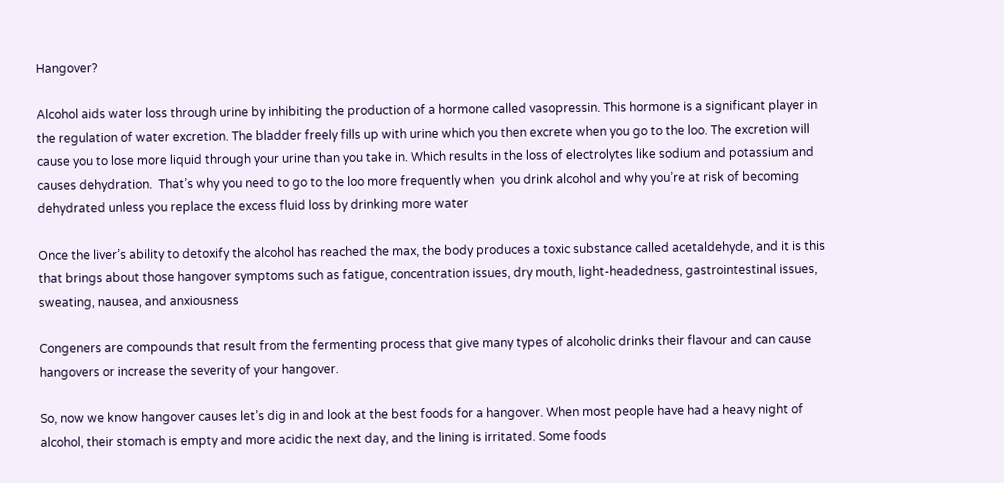Hangover?

Alcohol aids water loss through urine by inhibiting the production of a hormone called vasopressin. This hormone is a significant player in the regulation of water excretion. The bladder freely fills up with urine which you then excrete when you go to the loo. The excretion will cause you to lose more liquid through your urine than you take in. Which results in the loss of electrolytes like sodium and potassium and causes dehydration.  That’s why you need to go to the loo more frequently when  you drink alcohol and why you’re at risk of becoming dehydrated unless you replace the excess fluid loss by drinking more water

Once the liver’s ability to detoxify the alcohol has reached the max, the body produces a toxic substance called acetaldehyde, and it is this that brings about those hangover symptoms such as fatigue, concentration issues, dry mouth, light-headedness, gastrointestinal issues, sweating, nausea, and anxiousness

Congeners are compounds that result from the fermenting process that give many types of alcoholic drinks their flavour and can cause hangovers or increase the severity of your hangover.

So, now we know hangover causes let’s dig in and look at the best foods for a hangover. When most people have had a heavy night of alcohol, their stomach is empty and more acidic the next day, and the lining is irritated. Some foods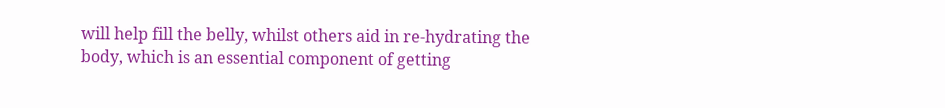will help fill the belly, whilst others aid in re-hydrating the body, which is an essential component of getting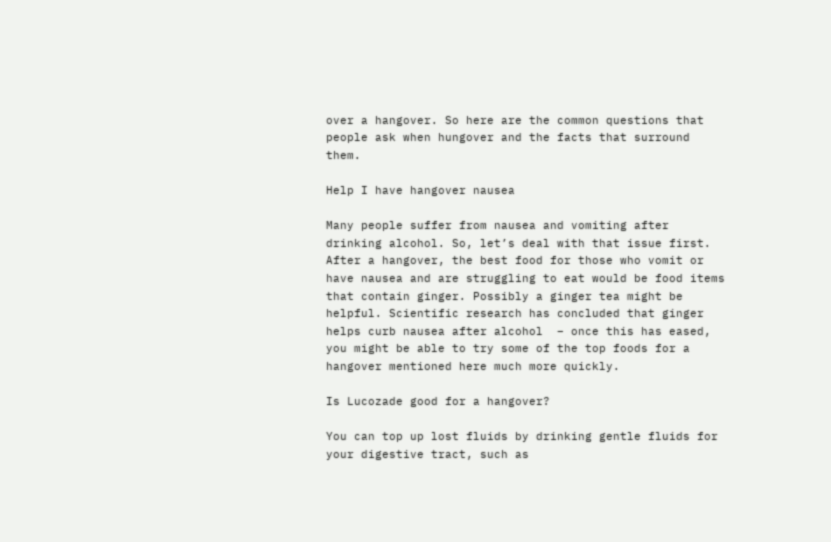over a hangover. So here are the common questions that people ask when hungover and the facts that surround them.

Help I have hangover nausea

Many people suffer from nausea and vomiting after drinking alcohol. So, let’s deal with that issue first. After a hangover, the best food for those who vomit or have nausea and are struggling to eat would be food items that contain ginger. Possibly a ginger tea might be helpful. Scientific research has concluded that ginger helps curb nausea after alcohol  – once this has eased, you might be able to try some of the top foods for a hangover mentioned here much more quickly.

Is Lucozade good for a hangover?

You can top up lost fluids by drinking gentle fluids for your digestive tract, such as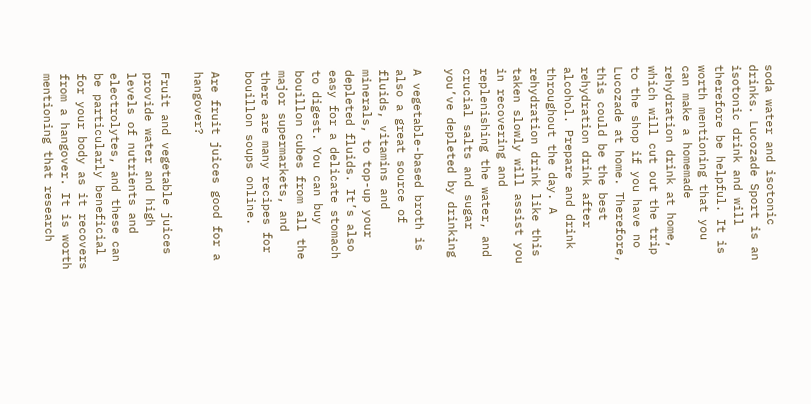soda water and isotonic drinks. Lucozade Sport is an isotonic drink and will therefore be helpful. It is worth mentioning that you can make a homemade rehydration drink at home, which will cut out the trip to the shop if you have no Lucozade at home. Therefore, this could be the best rehydration drink after alcohol. Prepare and drink throughout the day. A rehydration drink like this taken slowly will assist you in recovering and replenishing the water, and crucial salts and sugar you’ve depleted by drinking

A vegetable-based broth is also a great source of fluids, vitamins and minerals, to top-up your depleted fluids. It’s also easy for a delicate stomach to digest. You can buy bouillon cubes from all the major supermarkets, and there are many recipes for bouillon soups online.

Are fruit juices good for a hangover?

Fruit and vegetable juices provide water and high levels of nutrients and electrolytes, and these can be particularly beneficial for your body as it recovers from a hangover. It is worth mentioning that research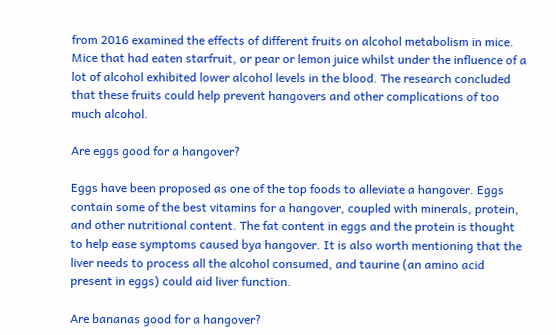from 2016 examined the effects of different fruits on alcohol metabolism in mice. Mice that had eaten starfruit, or pear or lemon juice whilst under the influence of a lot of alcohol exhibited lower alcohol levels in the blood. The research concluded that these fruits could help prevent hangovers and other complications of too much alcohol.

Are eggs good for a hangover?

Eggs have been proposed as one of the top foods to alleviate a hangover. Eggs contain some of the best vitamins for a hangover, coupled with minerals, protein, and other nutritional content. The fat content in eggs and the protein is thought to help ease symptoms caused bya hangover. It is also worth mentioning that the liver needs to process all the alcohol consumed, and taurine (an amino acid present in eggs) could aid liver function.

Are bananas good for a hangover?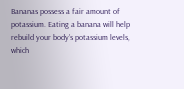Bananas possess a fair amount of potassium. Eating a banana will help rebuild your body’s potassium levels, which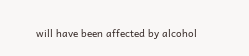will have been affected by alcohol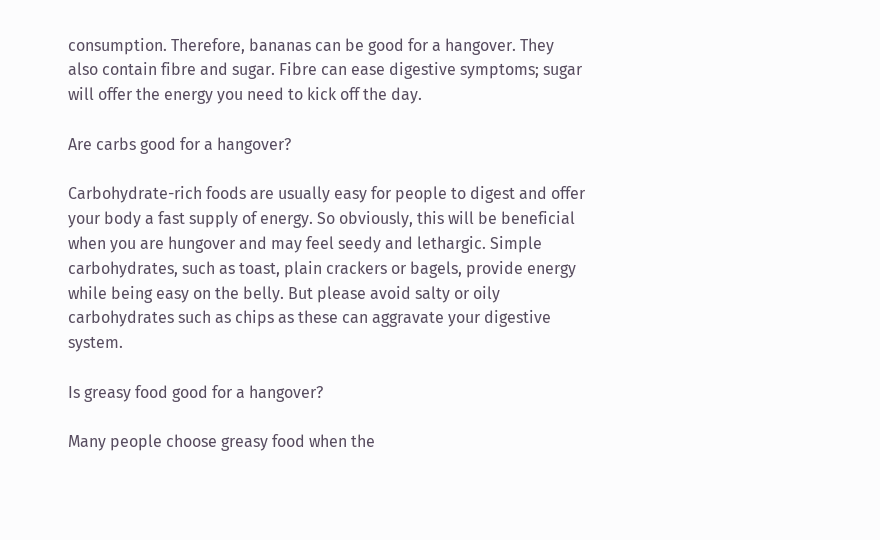consumption. Therefore, bananas can be good for a hangover. They also contain fibre and sugar. Fibre can ease digestive symptoms; sugar will offer the energy you need to kick off the day.

Are carbs good for a hangover?

Carbohydrate-rich foods are usually easy for people to digest and offer your body a fast supply of energy. So obviously, this will be beneficial when you are hungover and may feel seedy and lethargic. Simple carbohydrates, such as toast, plain crackers or bagels, provide energy while being easy on the belly. But please avoid salty or oily carbohydrates such as chips as these can aggravate your digestive system.

Is greasy food good for a hangover?

Many people choose greasy food when the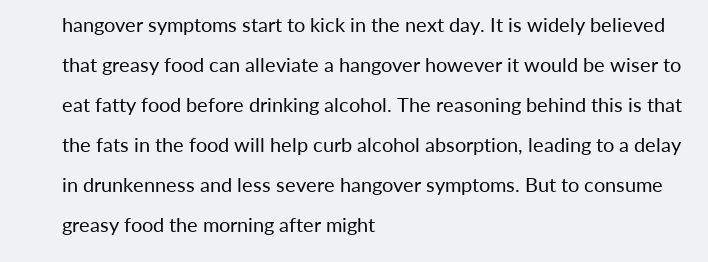hangover symptoms start to kick in the next day. It is widely believed that greasy food can alleviate a hangover however it would be wiser to eat fatty food before drinking alcohol. The reasoning behind this is that the fats in the food will help curb alcohol absorption, leading to a delay in drunkenness and less severe hangover symptoms. But to consume greasy food the morning after might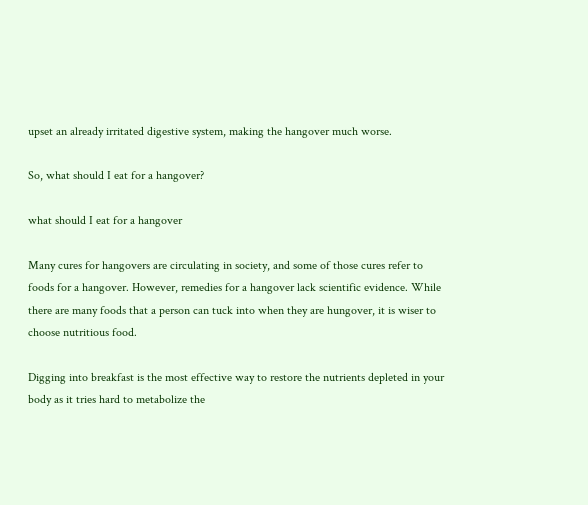upset an already irritated digestive system, making the hangover much worse.

So, what should I eat for a hangover?

what should I eat for a hangover

Many cures for hangovers are circulating in society, and some of those cures refer to foods for a hangover. However, remedies for a hangover lack scientific evidence. While there are many foods that a person can tuck into when they are hungover, it is wiser to choose nutritious food.

Digging into breakfast is the most effective way to restore the nutrients depleted in your body as it tries hard to metabolize the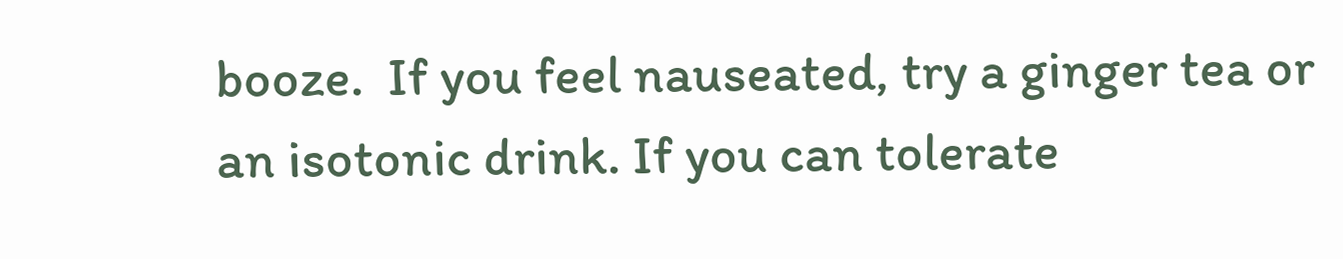booze.  If you feel nauseated, try a ginger tea or an isotonic drink. If you can tolerate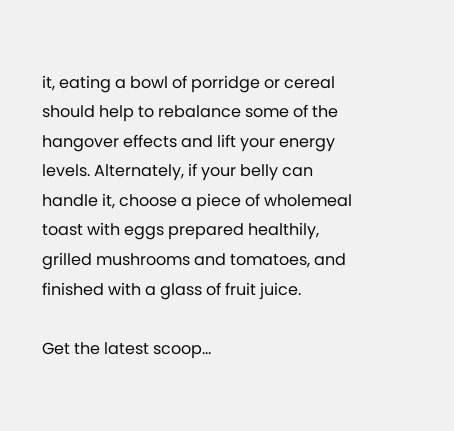it, eating a bowl of porridge or cereal should help to rebalance some of the hangover effects and lift your energy levels. Alternately, if your belly can handle it, choose a piece of wholemeal toast with eggs prepared healthily, grilled mushrooms and tomatoes, and finished with a glass of fruit juice.

Get the latest scoop...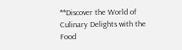**Discover the World of Culinary Delights with the Food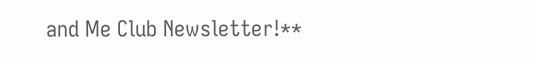and Me Club Newsletter!**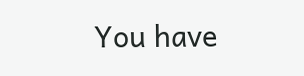You have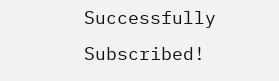Successfully Subscribed!